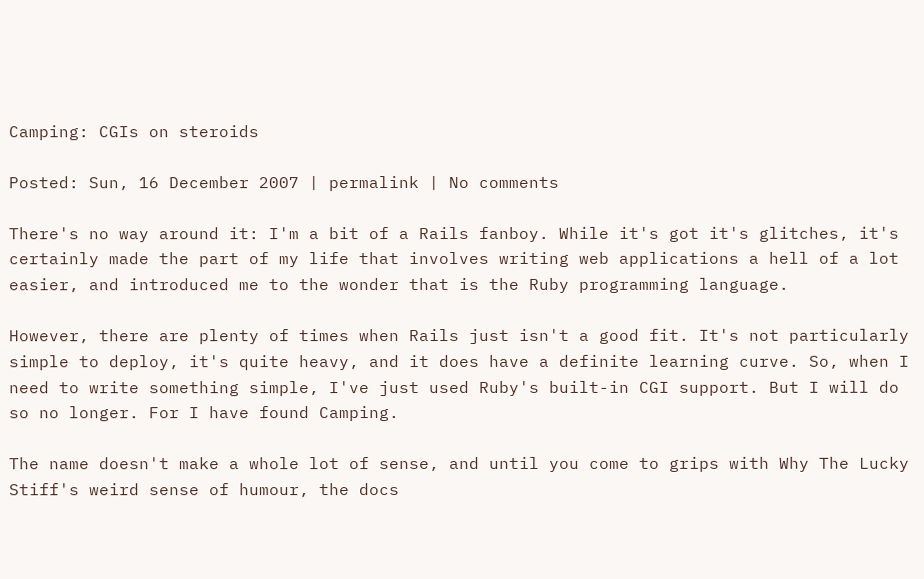Camping: CGIs on steroids

Posted: Sun, 16 December 2007 | permalink | No comments

There's no way around it: I'm a bit of a Rails fanboy. While it's got it's glitches, it's certainly made the part of my life that involves writing web applications a hell of a lot easier, and introduced me to the wonder that is the Ruby programming language.

However, there are plenty of times when Rails just isn't a good fit. It's not particularly simple to deploy, it's quite heavy, and it does have a definite learning curve. So, when I need to write something simple, I've just used Ruby's built-in CGI support. But I will do so no longer. For I have found Camping.

The name doesn't make a whole lot of sense, and until you come to grips with Why The Lucky Stiff's weird sense of humour, the docs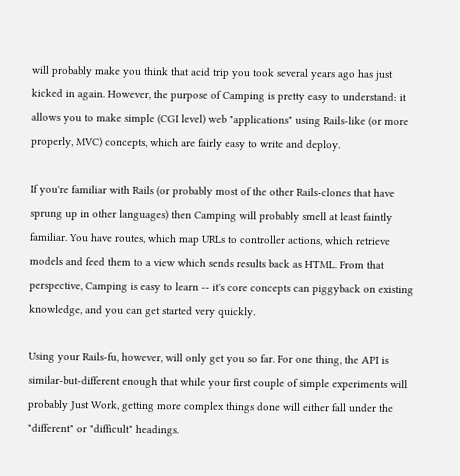will probably make you think that acid trip you took several years ago has just kicked in again. However, the purpose of Camping is pretty easy to understand: it allows you to make simple (CGI level) web "applications" using Rails-like (or more properly, MVC) concepts, which are fairly easy to write and deploy.

If you're familiar with Rails (or probably most of the other Rails-clones that have sprung up in other languages) then Camping will probably smell at least faintly familiar. You have routes, which map URLs to controller actions, which retrieve models and feed them to a view which sends results back as HTML. From that perspective, Camping is easy to learn -- it's core concepts can piggyback on existing knowledge, and you can get started very quickly.

Using your Rails-fu, however, will only get you so far. For one thing, the API is similar-but-different enough that while your first couple of simple experiments will probably Just Work, getting more complex things done will either fall under the "different" or "difficult" headings.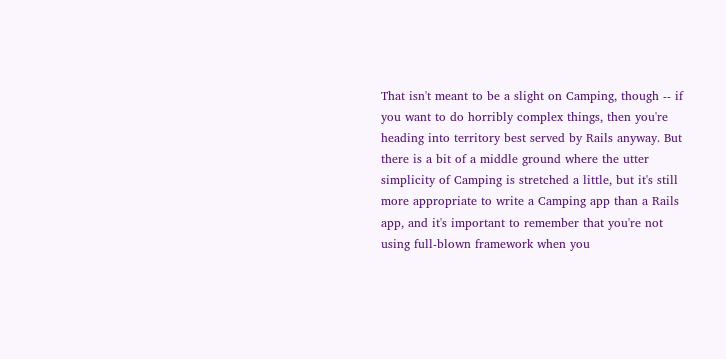That isn't meant to be a slight on Camping, though -- if you want to do horribly complex things, then you're heading into territory best served by Rails anyway. But there is a bit of a middle ground where the utter simplicity of Camping is stretched a little, but it's still more appropriate to write a Camping app than a Rails app, and it's important to remember that you're not using full-blown framework when you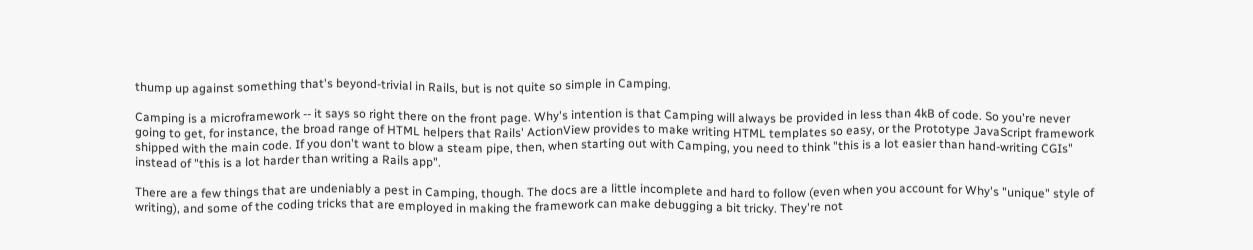thump up against something that's beyond-trivial in Rails, but is not quite so simple in Camping.

Camping is a microframework -- it says so right there on the front page. Why's intention is that Camping will always be provided in less than 4kB of code. So you're never going to get, for instance, the broad range of HTML helpers that Rails' ActionView provides to make writing HTML templates so easy, or the Prototype JavaScript framework shipped with the main code. If you don't want to blow a steam pipe, then, when starting out with Camping, you need to think "this is a lot easier than hand-writing CGIs" instead of "this is a lot harder than writing a Rails app".

There are a few things that are undeniably a pest in Camping, though. The docs are a little incomplete and hard to follow (even when you account for Why's "unique" style of writing), and some of the coding tricks that are employed in making the framework can make debugging a bit tricky. They're not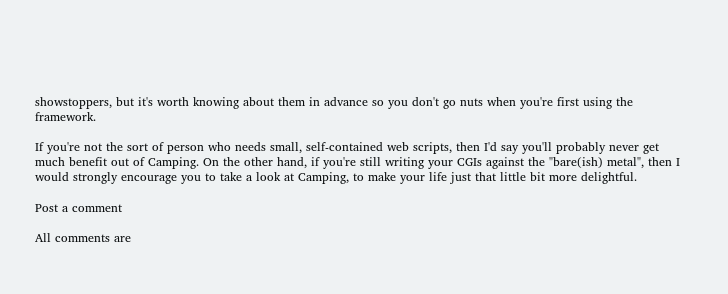showstoppers, but it's worth knowing about them in advance so you don't go nuts when you're first using the framework.

If you're not the sort of person who needs small, self-contained web scripts, then I'd say you'll probably never get much benefit out of Camping. On the other hand, if you're still writing your CGIs against the "bare(ish) metal", then I would strongly encourage you to take a look at Camping, to make your life just that little bit more delightful.

Post a comment

All comments are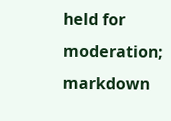held for moderation; markdown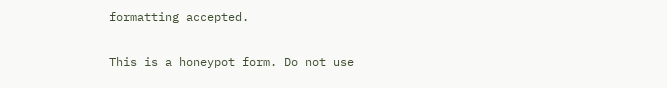formatting accepted.

This is a honeypot form. Do not use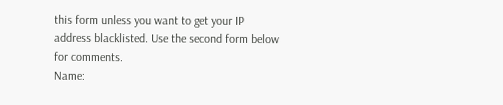this form unless you want to get your IP address blacklisted. Use the second form below for comments.
Name: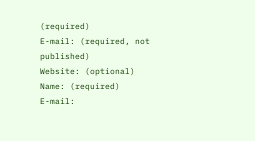(required)
E-mail: (required, not published)
Website: (optional)
Name: (required)
E-mail: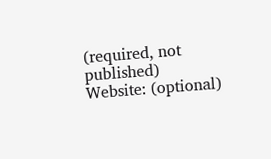(required, not published)
Website: (optional)